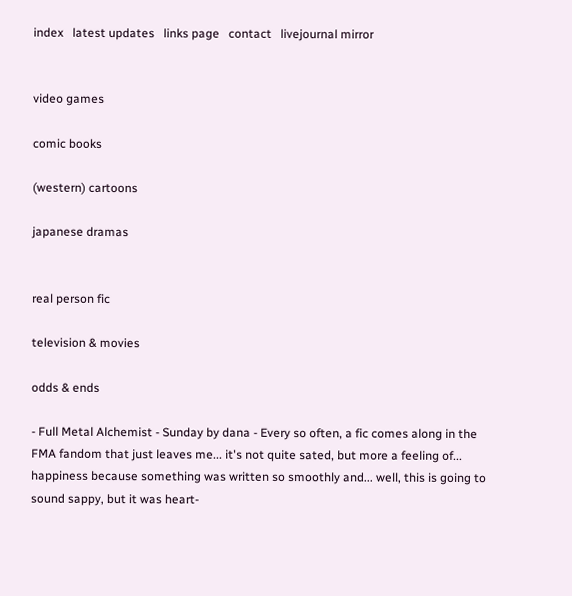index   latest updates   links page   contact   livejournal mirror


video games

comic books

(western) cartoons

japanese dramas


real person fic

television & movies

odds & ends

- Full Metal Alchemist - Sunday by dana - Every so often, a fic comes along in the FMA fandom that just leaves me... it's not quite sated, but more a feeling of... happiness because something was written so smoothly and... well, this is going to sound sappy, but it was heart-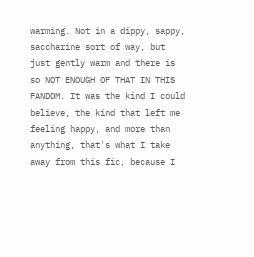warming. Not in a dippy, sappy, saccharine sort of way, but just gently warm and there is so NOT ENOUGH OF THAT IN THIS FANDOM. It was the kind I could believe, the kind that left me feeling happy, and more than anything, that's what I take away from this fic, because I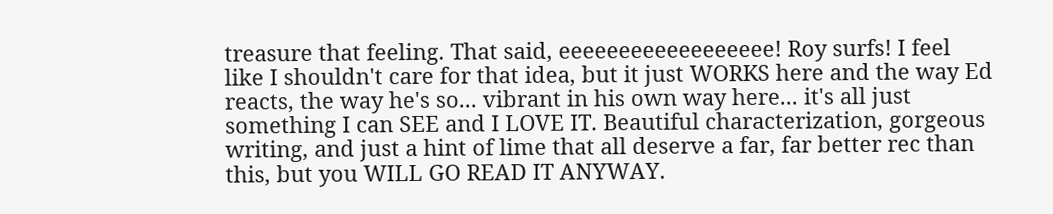treasure that feeling. That said, eeeeeeeeeeeeeeeeee! Roy surfs! I feel like I shouldn't care for that idea, but it just WORKS here and the way Ed reacts, the way he's so... vibrant in his own way here... it's all just something I can SEE and I LOVE IT. Beautiful characterization, gorgeous writing, and just a hint of lime that all deserve a far, far better rec than this, but you WILL GO READ IT ANYWAY.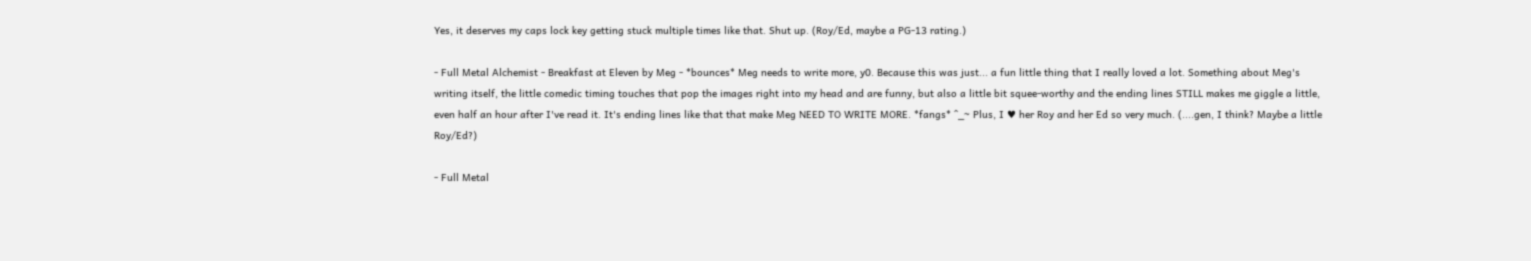Yes, it deserves my caps lock key getting stuck multiple times like that. Shut up. (Roy/Ed, maybe a PG-13 rating.)

- Full Metal Alchemist - Breakfast at Eleven by Meg - *bounces* Meg needs to write more, y0. Because this was just... a fun little thing that I really loved a lot. Something about Meg's writing itself, the little comedic timing touches that pop the images right into my head and are funny, but also a little bit squee-worthy and the ending lines STILL makes me giggle a little, even half an hour after I've read it. It's ending lines like that that make Meg NEED TO WRITE MORE. *fangs* ^_~ Plus, I ♥ her Roy and her Ed so very much. (....gen, I think? Maybe a little Roy/Ed?)

- Full Metal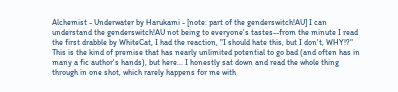Alchemist - Underwater by Harukami - [note: part of the genderswitch!AU] I can understand the genderswitch!AU not being to everyone's tastes--from the minute I read the first drabble by WhiteCat, I had the reaction, "I should hate this, but I don't, WHY!?" This is the kind of premise that has nearly unlimited potential to go bad (and often has in many a fic author's hands), but here... I honestly sat down and read the whole thing through in one shot, which rarely happens for me with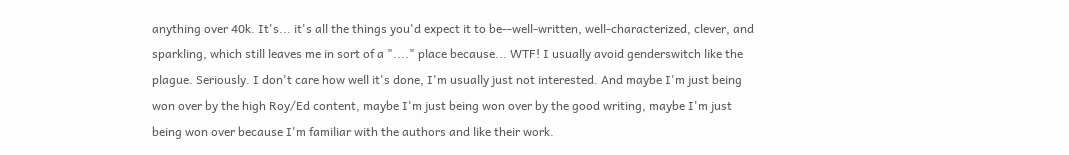anything over 40k. It's... it's all the things you'd expect it to be--well-written, well-characterized, clever, and sparkling, which still leaves me in sort of a "...." place because... WTF! I usually avoid genderswitch like the plague. Seriously. I don't care how well it's done, I'm usually just not interested. And maybe I'm just being won over by the high Roy/Ed content, maybe I'm just being won over by the good writing, maybe I'm just being won over because I'm familiar with the authors and like their work.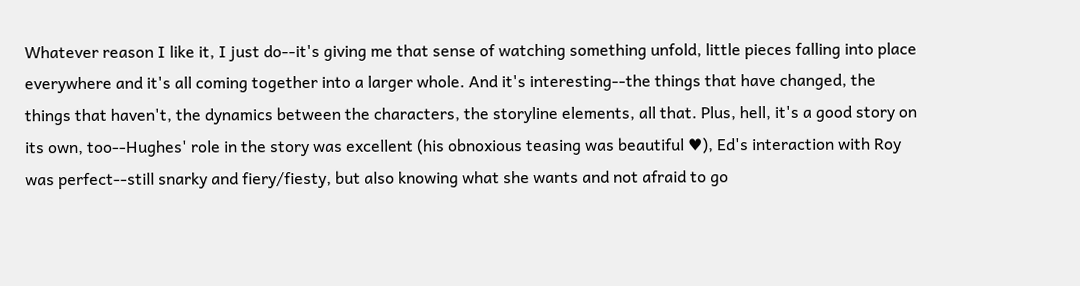Whatever reason I like it, I just do--it's giving me that sense of watching something unfold, little pieces falling into place everywhere and it's all coming together into a larger whole. And it's interesting--the things that have changed, the things that haven't, the dynamics between the characters, the storyline elements, all that. Plus, hell, it's a good story on its own, too--Hughes' role in the story was excellent (his obnoxious teasing was beautiful ♥), Ed's interaction with Roy was perfect--still snarky and fiery/fiesty, but also knowing what she wants and not afraid to go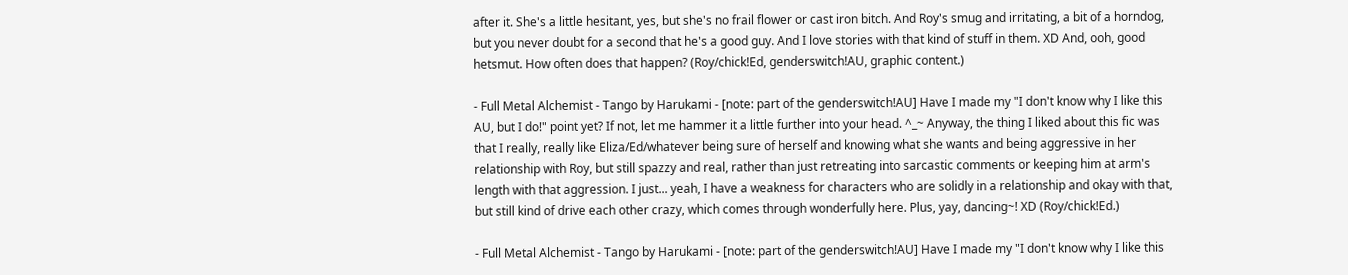after it. She's a little hesitant, yes, but she's no frail flower or cast iron bitch. And Roy's smug and irritating, a bit of a horndog, but you never doubt for a second that he's a good guy. And I love stories with that kind of stuff in them. XD And, ooh, good hetsmut. How often does that happen? (Roy/chick!Ed, genderswitch!AU, graphic content.)

- Full Metal Alchemist - Tango by Harukami - [note: part of the genderswitch!AU] Have I made my "I don't know why I like this AU, but I do!" point yet? If not, let me hammer it a little further into your head. ^_~ Anyway, the thing I liked about this fic was that I really, really like Eliza/Ed/whatever being sure of herself and knowing what she wants and being aggressive in her relationship with Roy, but still spazzy and real, rather than just retreating into sarcastic comments or keeping him at arm's length with that aggression. I just... yeah, I have a weakness for characters who are solidly in a relationship and okay with that, but still kind of drive each other crazy, which comes through wonderfully here. Plus, yay, dancing~! XD (Roy/chick!Ed.)

- Full Metal Alchemist - Tango by Harukami - [note: part of the genderswitch!AU] Have I made my "I don't know why I like this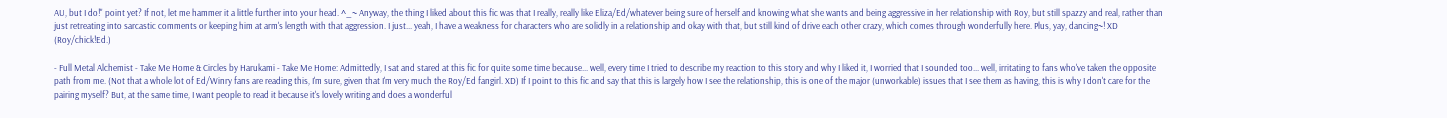AU, but I do!" point yet? If not, let me hammer it a little further into your head. ^_~ Anyway, the thing I liked about this fic was that I really, really like Eliza/Ed/whatever being sure of herself and knowing what she wants and being aggressive in her relationship with Roy, but still spazzy and real, rather than just retreating into sarcastic comments or keeping him at arm's length with that aggression. I just... yeah, I have a weakness for characters who are solidly in a relationship and okay with that, but still kind of drive each other crazy, which comes through wonderfully here. Plus, yay, dancing~! XD (Roy/chick!Ed.)

- Full Metal Alchemist - Take Me Home & Circles by Harukami - Take Me Home: Admittedly, I sat and stared at this fic for quite some time because... well, every time I tried to describe my reaction to this story and why I liked it, I worried that I sounded too... well, irritating to fans who've taken the opposite path from me. (Not that a whole lot of Ed/Winry fans are reading this, I'm sure, given that I'm very much the Roy/Ed fangirl. XD) If I point to this fic and say that this is largely how I see the relationship, this is one of the major (unworkable) issues that I see them as having, this is why I don't care for the pairing myself? But, at the same time, I want people to read it because it's lovely writing and does a wonderful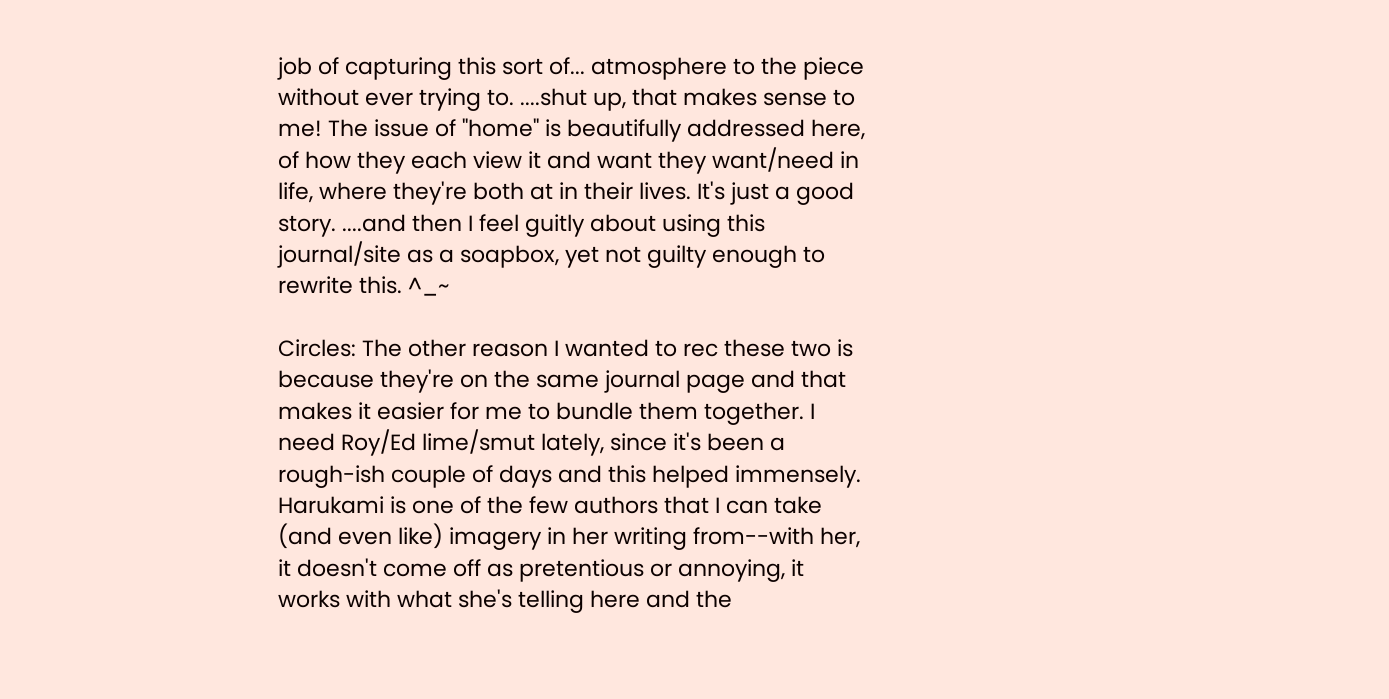job of capturing this sort of... atmosphere to the piece without ever trying to. ....shut up, that makes sense to me! The issue of "home" is beautifully addressed here, of how they each view it and want they want/need in life, where they're both at in their lives. It's just a good story. ....and then I feel guitly about using this journal/site as a soapbox, yet not guilty enough to rewrite this. ^_~

Circles: The other reason I wanted to rec these two is because they're on the same journal page and that makes it easier for me to bundle them together. I need Roy/Ed lime/smut lately, since it's been a rough-ish couple of days and this helped immensely. Harukami is one of the few authors that I can take (and even like) imagery in her writing from--with her, it doesn't come off as pretentious or annoying, it works with what she's telling here and the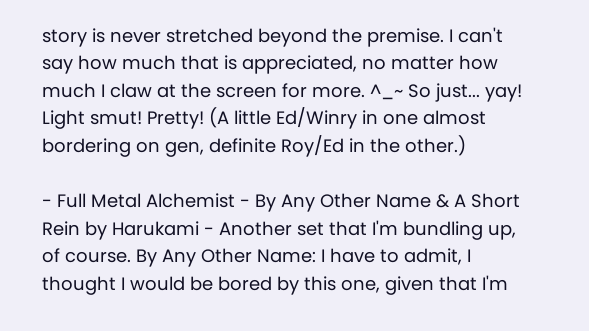story is never stretched beyond the premise. I can't say how much that is appreciated, no matter how much I claw at the screen for more. ^_~ So just... yay! Light smut! Pretty! (A little Ed/Winry in one almost bordering on gen, definite Roy/Ed in the other.)

- Full Metal Alchemist - By Any Other Name & A Short Rein by Harukami - Another set that I'm bundling up, of course. By Any Other Name: I have to admit, I thought I would be bored by this one, given that I'm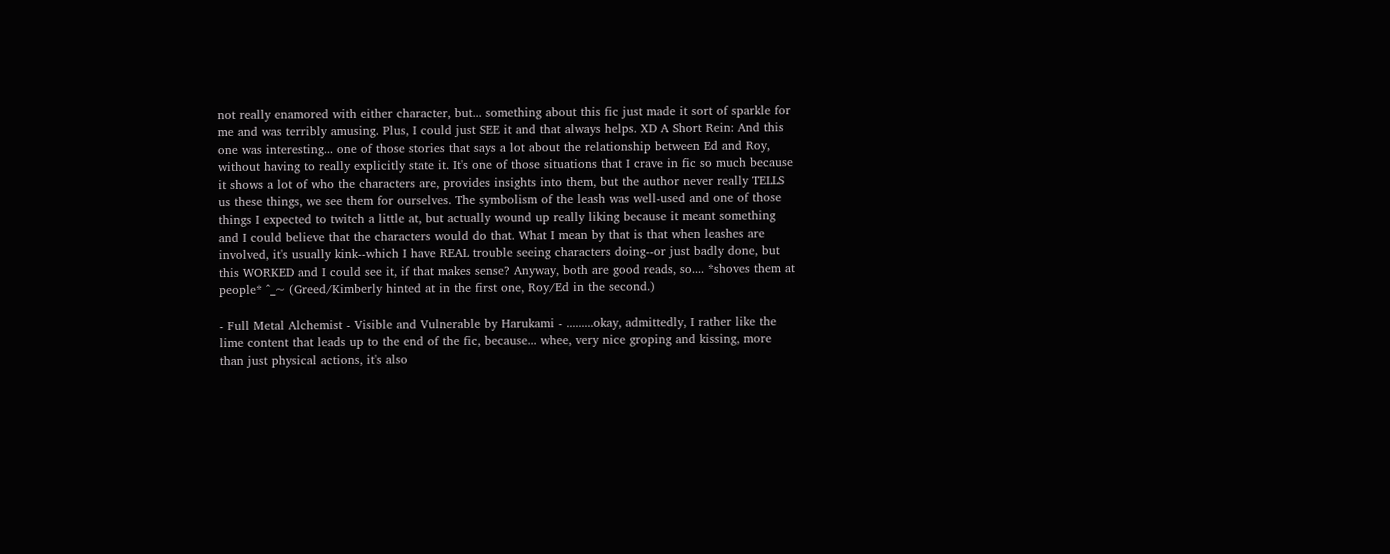not really enamored with either character, but... something about this fic just made it sort of sparkle for me and was terribly amusing. Plus, I could just SEE it and that always helps. XD A Short Rein: And this one was interesting... one of those stories that says a lot about the relationship between Ed and Roy, without having to really explicitly state it. It's one of those situations that I crave in fic so much because it shows a lot of who the characters are, provides insights into them, but the author never really TELLS us these things, we see them for ourselves. The symbolism of the leash was well-used and one of those things I expected to twitch a little at, but actually wound up really liking because it meant something and I could believe that the characters would do that. What I mean by that is that when leashes are involved, it's usually kink--which I have REAL trouble seeing characters doing--or just badly done, but this WORKED and I could see it, if that makes sense? Anyway, both are good reads, so.... *shoves them at people* ^_~ (Greed/Kimberly hinted at in the first one, Roy/Ed in the second.)

- Full Metal Alchemist - Visible and Vulnerable by Harukami - .........okay, admittedly, I rather like the lime content that leads up to the end of the fic, because... whee, very nice groping and kissing, more than just physical actions, it's also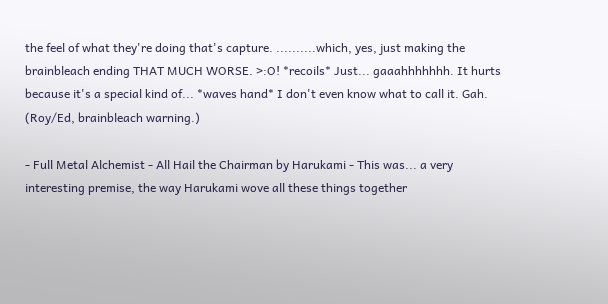the feel of what they're doing that's capture. ..........which, yes, just making the brainbleach ending THAT MUCH WORSE. >:O! *recoils* Just... gaaahhhhhhh. It hurts because it's a special kind of... *waves hand* I don't even know what to call it. Gah. (Roy/Ed, brainbleach warning.)

- Full Metal Alchemist - All Hail the Chairman by Harukami - This was... a very interesting premise, the way Harukami wove all these things together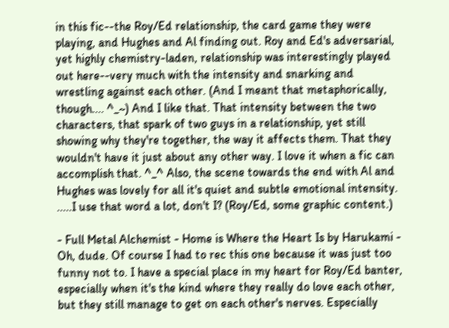in this fic--the Roy/Ed relationship, the card game they were playing, and Hughes and Al finding out. Roy and Ed's adversarial, yet highly chemistry-laden, relationship was interestingly played out here--very much with the intensity and snarking and wrestling against each other. (And I meant that metaphorically, though.... ^_~) And I like that. That intensity between the two characters, that spark of two guys in a relationship, yet still showing why they're together, the way it affects them. That they wouldn't have it just about any other way. I love it when a fic can accomplish that. ^_^ Also, the scene towards the end with Al and Hughes was lovely for all it's quiet and subtle emotional intensity. .....I use that word a lot, don't I? (Roy/Ed, some graphic content.)

- Full Metal Alchemist - Home is Where the Heart Is by Harukami - Oh, dude. Of course I had to rec this one because it was just too funny not to. I have a special place in my heart for Roy/Ed banter, especially when it's the kind where they really do love each other, but they still manage to get on each other's nerves. Especially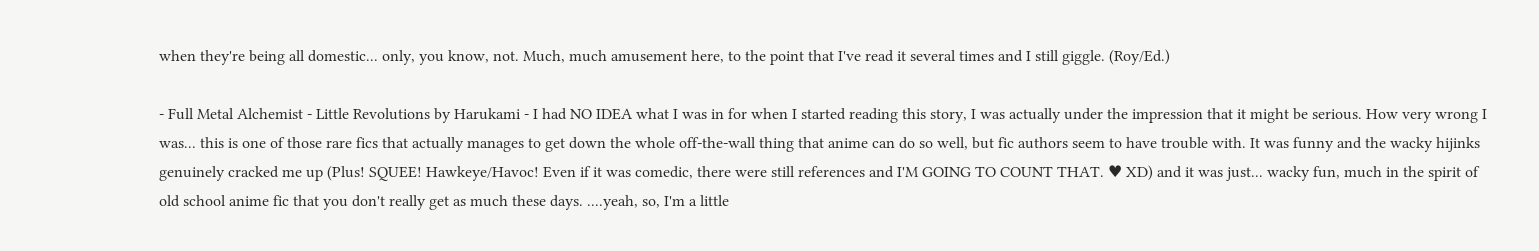when they're being all domestic... only, you know, not. Much, much amusement here, to the point that I've read it several times and I still giggle. (Roy/Ed.)

- Full Metal Alchemist - Little Revolutions by Harukami - I had NO IDEA what I was in for when I started reading this story, I was actually under the impression that it might be serious. How very wrong I was... this is one of those rare fics that actually manages to get down the whole off-the-wall thing that anime can do so well, but fic authors seem to have trouble with. It was funny and the wacky hijinks genuinely cracked me up (Plus! SQUEE! Hawkeye/Havoc! Even if it was comedic, there were still references and I'M GOING TO COUNT THAT. ♥ XD) and it was just... wacky fun, much in the spirit of old school anime fic that you don't really get as much these days. ....yeah, so, I'm a little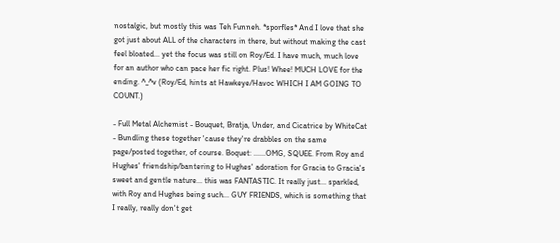nostalgic, but mostly this was Teh Funneh. *sporfles* And I love that she got just about ALL of the characters in there, but without making the cast feel bloated... yet the focus was still on Roy/Ed. I have much, much love for an author who can pace her fic right. Plus! Whee! MUCH LOVE for the ending. ^_^v (Roy/Ed, hints at Hawkeye/Havoc WHICH I AM GOING TO COUNT.)

- Full Metal Alchemist - Bouquet, Bratja, Under, and Cicatrice by WhiteCat - Bundling these together 'cause they're drabbles on the same page/posted together, of course. Boquet: ......OMG, SQUEE. From Roy and Hughes' friendship/bantering to Hughes' adoration for Gracia to Gracia's sweet and gentle nature... this was FANTASTIC. It really just... sparkled, with Roy and Hughes being such... GUY FRIENDS, which is something that I really, really don't get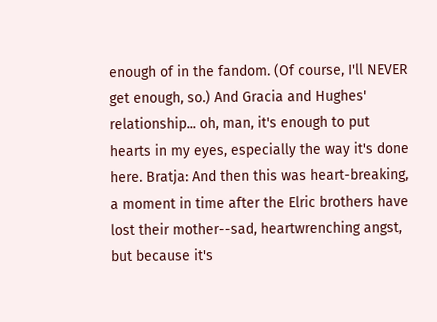enough of in the fandom. (Of course, I'll NEVER get enough, so.) And Gracia and Hughes' relationship... oh, man, it's enough to put hearts in my eyes, especially the way it's done here. Bratja: And then this was heart-breaking, a moment in time after the Elric brothers have lost their mother--sad, heartwrenching angst, but because it's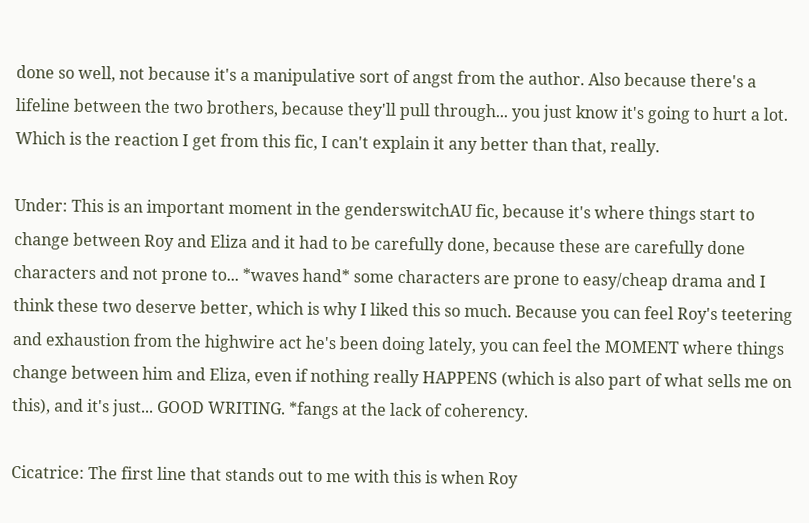done so well, not because it's a manipulative sort of angst from the author. Also because there's a lifeline between the two brothers, because they'll pull through... you just know it's going to hurt a lot. Which is the reaction I get from this fic, I can't explain it any better than that, really.

Under: This is an important moment in the genderswitchAU fic, because it's where things start to change between Roy and Eliza and it had to be carefully done, because these are carefully done characters and not prone to... *waves hand* some characters are prone to easy/cheap drama and I think these two deserve better, which is why I liked this so much. Because you can feel Roy's teetering and exhaustion from the highwire act he's been doing lately, you can feel the MOMENT where things change between him and Eliza, even if nothing really HAPPENS (which is also part of what sells me on this), and it's just... GOOD WRITING. *fangs at the lack of coherency.

Cicatrice: The first line that stands out to me with this is when Roy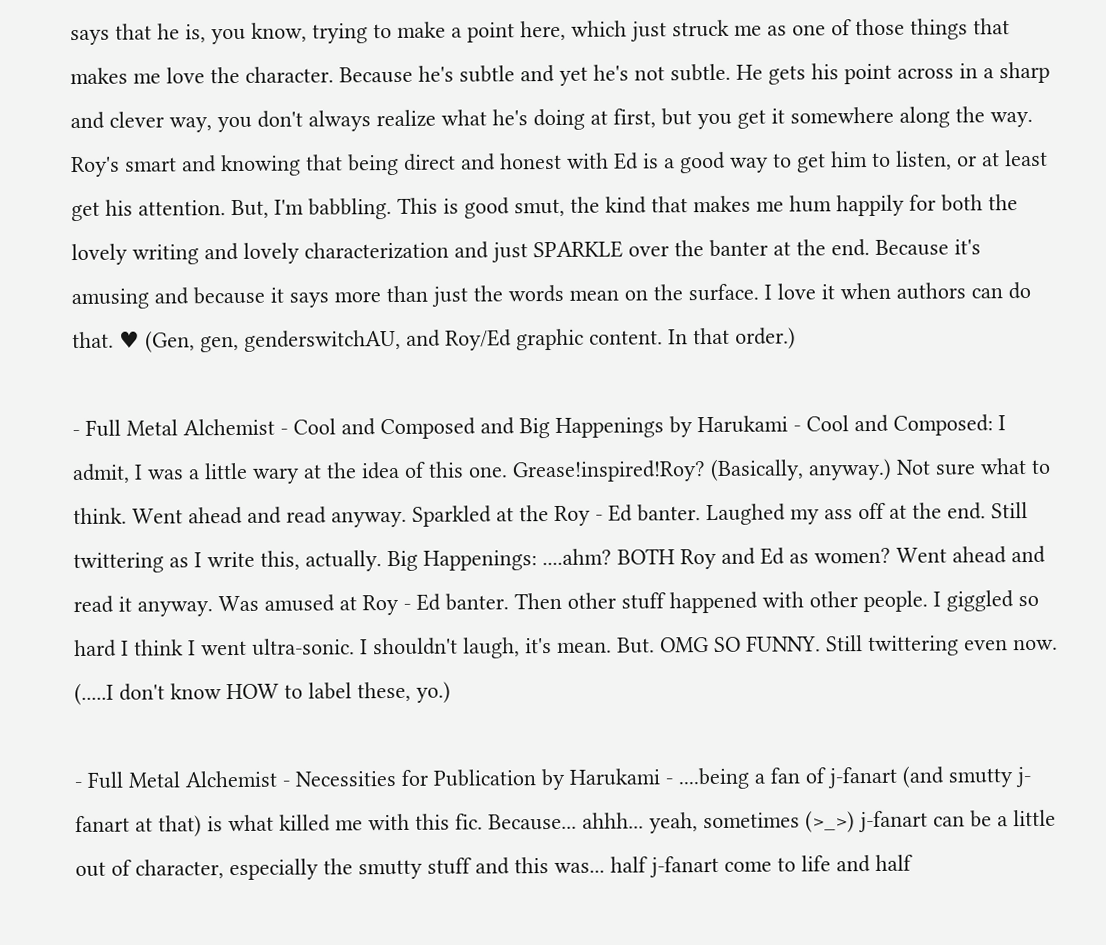says that he is, you know, trying to make a point here, which just struck me as one of those things that makes me love the character. Because he's subtle and yet he's not subtle. He gets his point across in a sharp and clever way, you don't always realize what he's doing at first, but you get it somewhere along the way. Roy's smart and knowing that being direct and honest with Ed is a good way to get him to listen, or at least get his attention. But, I'm babbling. This is good smut, the kind that makes me hum happily for both the lovely writing and lovely characterization and just SPARKLE over the banter at the end. Because it's amusing and because it says more than just the words mean on the surface. I love it when authors can do that. ♥ (Gen, gen, genderswitchAU, and Roy/Ed graphic content. In that order.)

- Full Metal Alchemist - Cool and Composed and Big Happenings by Harukami - Cool and Composed: I admit, I was a little wary at the idea of this one. Grease!inspired!Roy? (Basically, anyway.) Not sure what to think. Went ahead and read anyway. Sparkled at the Roy - Ed banter. Laughed my ass off at the end. Still twittering as I write this, actually. Big Happenings: ....ahm? BOTH Roy and Ed as women? Went ahead and read it anyway. Was amused at Roy - Ed banter. Then other stuff happened with other people. I giggled so hard I think I went ultra-sonic. I shouldn't laugh, it's mean. But. OMG SO FUNNY. Still twittering even now. (.....I don't know HOW to label these, yo.)

- Full Metal Alchemist - Necessities for Publication by Harukami - ....being a fan of j-fanart (and smutty j-fanart at that) is what killed me with this fic. Because... ahhh... yeah, sometimes (>_>) j-fanart can be a little out of character, especially the smutty stuff and this was... half j-fanart come to life and half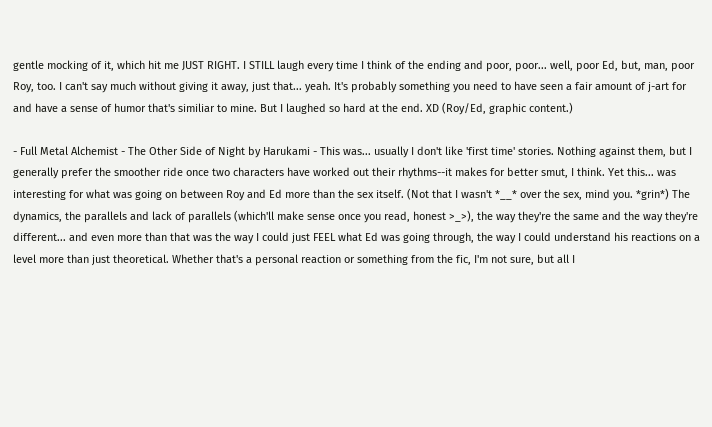gentle mocking of it, which hit me JUST RIGHT. I STILL laugh every time I think of the ending and poor, poor... well, poor Ed, but, man, poor Roy, too. I can't say much without giving it away, just that... yeah. It's probably something you need to have seen a fair amount of j-art for and have a sense of humor that's similiar to mine. But I laughed so hard at the end. XD (Roy/Ed, graphic content.)

- Full Metal Alchemist - The Other Side of Night by Harukami - This was... usually I don't like 'first time' stories. Nothing against them, but I generally prefer the smoother ride once two characters have worked out their rhythms--it makes for better smut, I think. Yet this... was interesting for what was going on between Roy and Ed more than the sex itself. (Not that I wasn't *__* over the sex, mind you. *grin*) The dynamics, the parallels and lack of parallels (which'll make sense once you read, honest >_>), the way they're the same and the way they're different... and even more than that was the way I could just FEEL what Ed was going through, the way I could understand his reactions on a level more than just theoretical. Whether that's a personal reaction or something from the fic, I'm not sure, but all I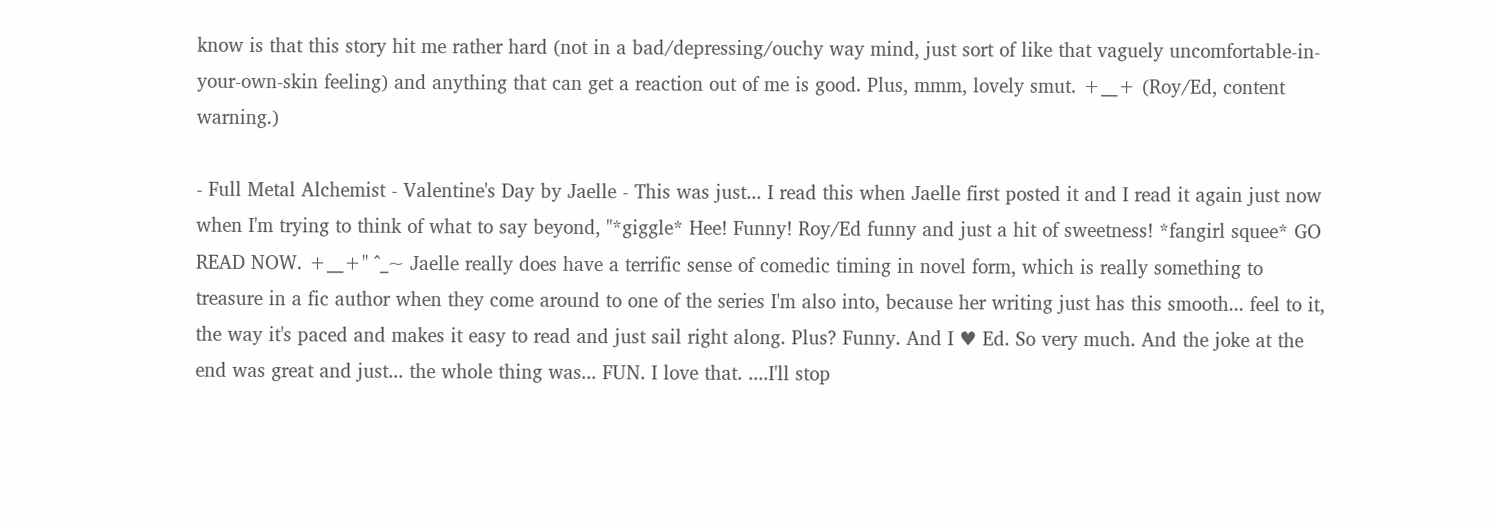know is that this story hit me rather hard (not in a bad/depressing/ouchy way mind, just sort of like that vaguely uncomfortable-in-your-own-skin feeling) and anything that can get a reaction out of me is good. Plus, mmm, lovely smut. +__+ (Roy/Ed, content warning.)

- Full Metal Alchemist - Valentine's Day by Jaelle - This was just... I read this when Jaelle first posted it and I read it again just now when I'm trying to think of what to say beyond, "*giggle* Hee! Funny! Roy/Ed funny and just a hit of sweetness! *fangirl squee* GO READ NOW. +__+" ^_~ Jaelle really does have a terrific sense of comedic timing in novel form, which is really something to treasure in a fic author when they come around to one of the series I'm also into, because her writing just has this smooth... feel to it, the way it's paced and makes it easy to read and just sail right along. Plus? Funny. And I ♥ Ed. So very much. And the joke at the end was great and just... the whole thing was... FUN. I love that. ....I'll stop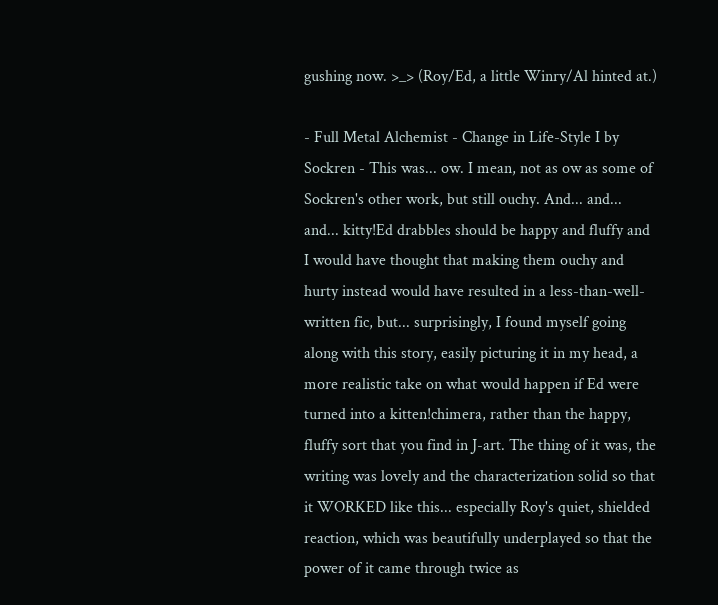gushing now. >_> (Roy/Ed, a little Winry/Al hinted at.)

- Full Metal Alchemist - Change in Life-Style I by Sockren - This was... ow. I mean, not as ow as some of Sockren's other work, but still ouchy. And... and... and... kitty!Ed drabbles should be happy and fluffy and I would have thought that making them ouchy and hurty instead would have resulted in a less-than-well-written fic, but... surprisingly, I found myself going along with this story, easily picturing it in my head, a more realistic take on what would happen if Ed were turned into a kitten!chimera, rather than the happy, fluffy sort that you find in J-art. The thing of it was, the writing was lovely and the characterization solid so that it WORKED like this... especially Roy's quiet, shielded reaction, which was beautifully underplayed so that the power of it came through twice as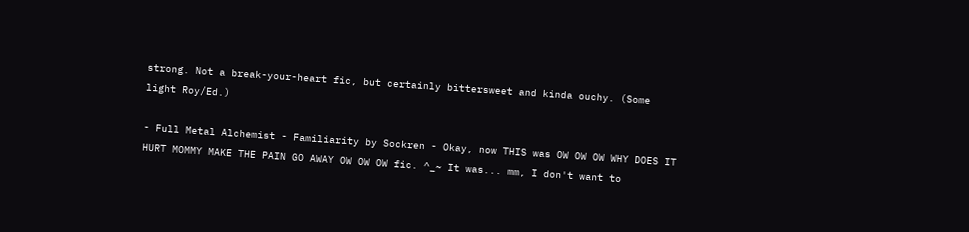strong. Not a break-your-heart fic, but certainly bittersweet and kinda ouchy. (Some light Roy/Ed.)

- Full Metal Alchemist - Familiarity by Sockren - Okay, now THIS was OW OW OW WHY DOES IT HURT MOMMY MAKE THE PAIN GO AWAY OW OW OW fic. ^_~ It was... mm, I don't want to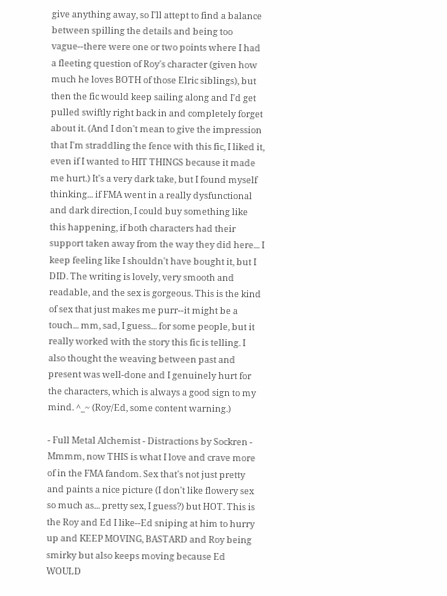give anything away, so I'll attept to find a balance between spilling the details and being too vague--there were one or two points where I had a fleeting question of Roy's character (given how much he loves BOTH of those Elric siblings), but then the fic would keep sailing along and I'd get pulled swiftly right back in and completely forget about it. (And I don't mean to give the impression that I'm straddling the fence with this fic, I liked it, even if I wanted to HIT THINGS because it made me hurt.) It's a very dark take, but I found myself thinking... if FMA went in a really dysfunctional and dark direction, I could buy something like this happening, if both characters had their support taken away from the way they did here... I keep feeling like I shouldn't have bought it, but I DID. The writing is lovely, very smooth and readable, and the sex is gorgeous. This is the kind of sex that just makes me purr--it might be a touch... mm, sad, I guess... for some people, but it really worked with the story this fic is telling. I also thought the weaving between past and present was well-done and I genuinely hurt for the characters, which is always a good sign to my mind. ^_~ (Roy/Ed, some content warning.)

- Full Metal Alchemist - Distractions by Sockren - Mmmm, now THIS is what I love and crave more of in the FMA fandom. Sex that's not just pretty and paints a nice picture (I don't like flowery sex so much as... pretty sex, I guess?) but HOT. This is the Roy and Ed I like--Ed sniping at him to hurry up and KEEP MOVING, BASTARD and Roy being smirky but also keeps moving because Ed WOULD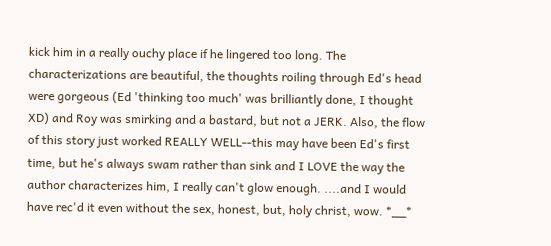kick him in a really ouchy place if he lingered too long. The characterizations are beautiful, the thoughts roiling through Ed's head were gorgeous (Ed 'thinking too much' was brilliantly done, I thought XD) and Roy was smirking and a bastard, but not a JERK. Also, the flow of this story just worked REALLY WELL--this may have been Ed's first time, but he's always swam rather than sink and I LOVE the way the author characterizes him, I really can't glow enough. ....and I would have rec'd it even without the sex, honest, but, holy christ, wow. *__*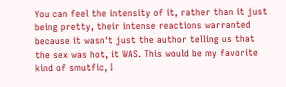You can feel the intensity of it, rather than it just being pretty, their intense reactions warranted because it wasn't just the author telling us that the sex was hot, it WAS. This would be my favorite kind of smutfic, I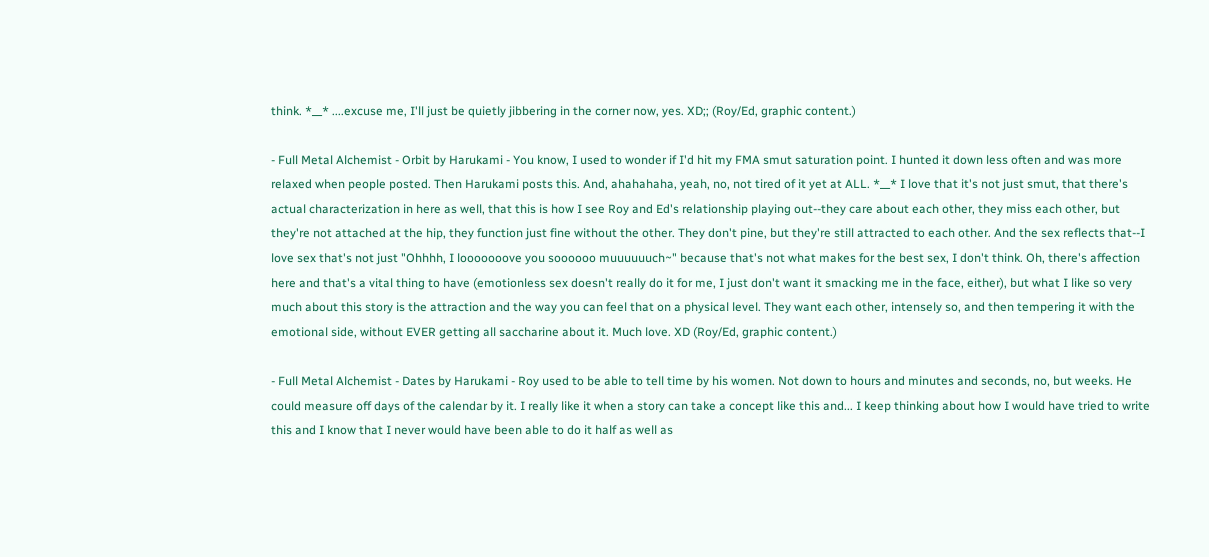think. *__* ....excuse me, I'll just be quietly jibbering in the corner now, yes. XD;; (Roy/Ed, graphic content.)

- Full Metal Alchemist - Orbit by Harukami - You know, I used to wonder if I'd hit my FMA smut saturation point. I hunted it down less often and was more relaxed when people posted. Then Harukami posts this. And, ahahahaha, yeah, no, not tired of it yet at ALL. *__* I love that it's not just smut, that there's actual characterization in here as well, that this is how I see Roy and Ed's relationship playing out--they care about each other, they miss each other, but they're not attached at the hip, they function just fine without the other. They don't pine, but they're still attracted to each other. And the sex reflects that--I love sex that's not just "Ohhhh, I looooooove you soooooo muuuuuuch~" because that's not what makes for the best sex, I don't think. Oh, there's affection here and that's a vital thing to have (emotionless sex doesn't really do it for me, I just don't want it smacking me in the face, either), but what I like so very much about this story is the attraction and the way you can feel that on a physical level. They want each other, intensely so, and then tempering it with the emotional side, without EVER getting all saccharine about it. Much love. XD (Roy/Ed, graphic content.)

- Full Metal Alchemist - Dates by Harukami - Roy used to be able to tell time by his women. Not down to hours and minutes and seconds, no, but weeks. He could measure off days of the calendar by it. I really like it when a story can take a concept like this and... I keep thinking about how I would have tried to write this and I know that I never would have been able to do it half as well as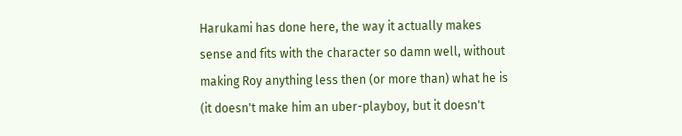Harukami has done here, the way it actually makes sense and fits with the character so damn well, without making Roy anything less then (or more than) what he is (it doesn't make him an uber-playboy, but it doesn't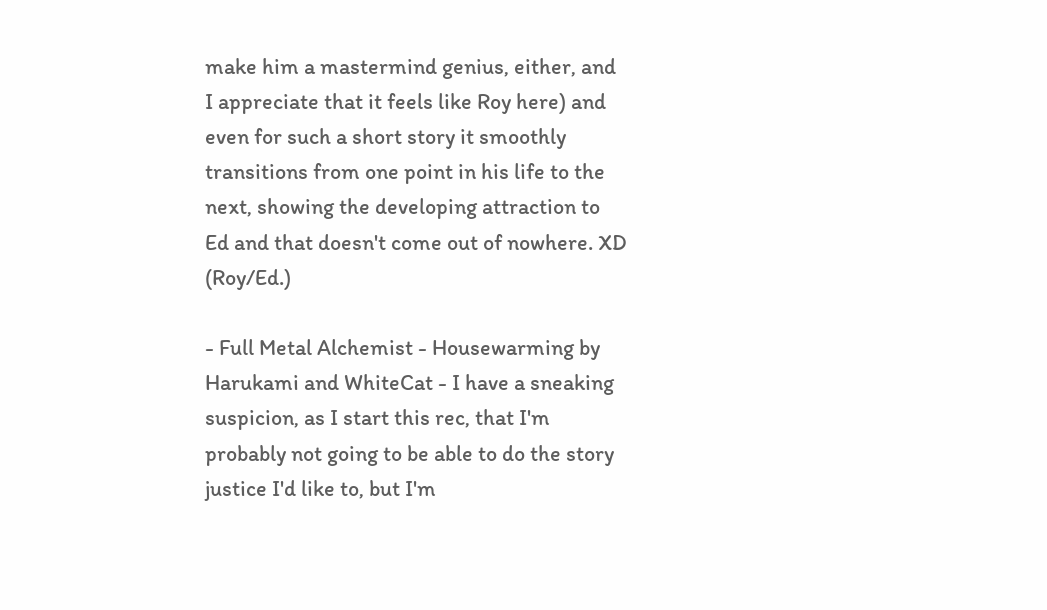make him a mastermind genius, either, and I appreciate that it feels like Roy here) and even for such a short story it smoothly transitions from one point in his life to the next, showing the developing attraction to Ed and that doesn't come out of nowhere. XD (Roy/Ed.)

- Full Metal Alchemist - Housewarming by Harukami and WhiteCat - I have a sneaking suspicion, as I start this rec, that I'm probably not going to be able to do the story justice I'd like to, but I'm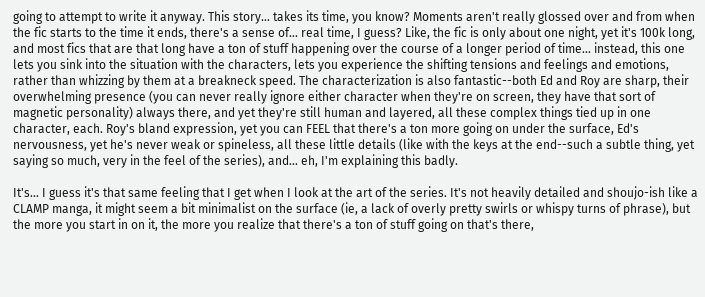going to attempt to write it anyway. This story... takes its time, you know? Moments aren't really glossed over and from when the fic starts to the time it ends, there's a sense of... real time, I guess? Like, the fic is only about one night, yet it's 100k long, and most fics that are that long have a ton of stuff happening over the course of a longer period of time... instead, this one lets you sink into the situation with the characters, lets you experience the shifting tensions and feelings and emotions, rather than whizzing by them at a breakneck speed. The characterization is also fantastic--both Ed and Roy are sharp, their overwhelming presence (you can never really ignore either character when they're on screen, they have that sort of magnetic personality) always there, and yet they're still human and layered, all these complex things tied up in one character, each. Roy's bland expression, yet you can FEEL that there's a ton more going on under the surface, Ed's nervousness, yet he's never weak or spineless, all these little details (like with the keys at the end--such a subtle thing, yet saying so much, very in the feel of the series), and... eh, I'm explaining this badly.

It's... I guess it's that same feeling that I get when I look at the art of the series. It's not heavily detailed and shoujo-ish like a CLAMP manga, it might seem a bit minimalist on the surface (ie, a lack of overly pretty swirls or whispy turns of phrase), but the more you start in on it, the more you realize that there's a ton of stuff going on that's there,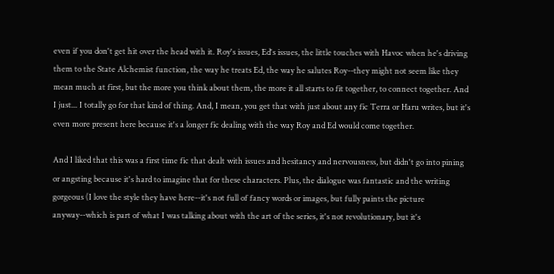even if you don't get hit over the head with it. Roy's issues, Ed's issues, the little touches with Havoc when he's driving them to the State Alchemist function, the way he treats Ed, the way he salutes Roy--they might not seem like they mean much at first, but the more you think about them, the more it all starts to fit together, to connect together. And I just... I totally go for that kind of thing. And, I mean, you get that with just about any fic Terra or Haru writes, but it's even more present here because it's a longer fic dealing with the way Roy and Ed would come together.

And I liked that this was a first time fic that dealt with issues and hesitancy and nervousness, but didn't go into pining or angsting because it's hard to imagine that for these characters. Plus, the dialogue was fantastic and the writing gorgeous (I love the style they have here--it's not full of fancy words or images, but fully paints the picture anyway--which is part of what I was talking about with the art of the series, it's not revolutionary, but it's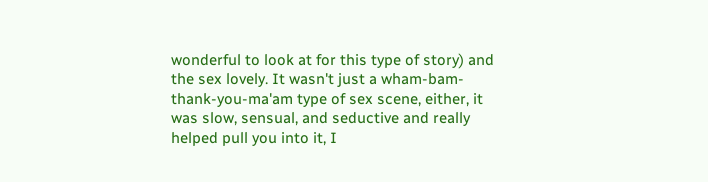wonderful to look at for this type of story) and the sex lovely. It wasn't just a wham-bam-thank-you-ma'am type of sex scene, either, it was slow, sensual, and seductive and really helped pull you into it, I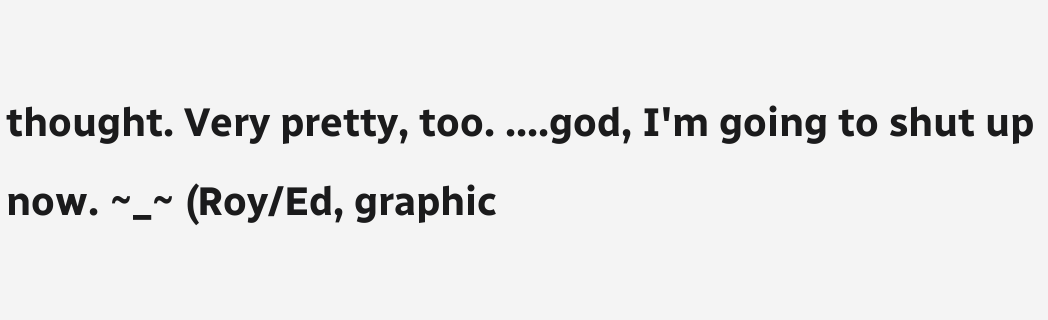thought. Very pretty, too. ....god, I'm going to shut up now. ~_~ (Roy/Ed, graphic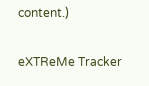content.)

eXTReMe Tracker